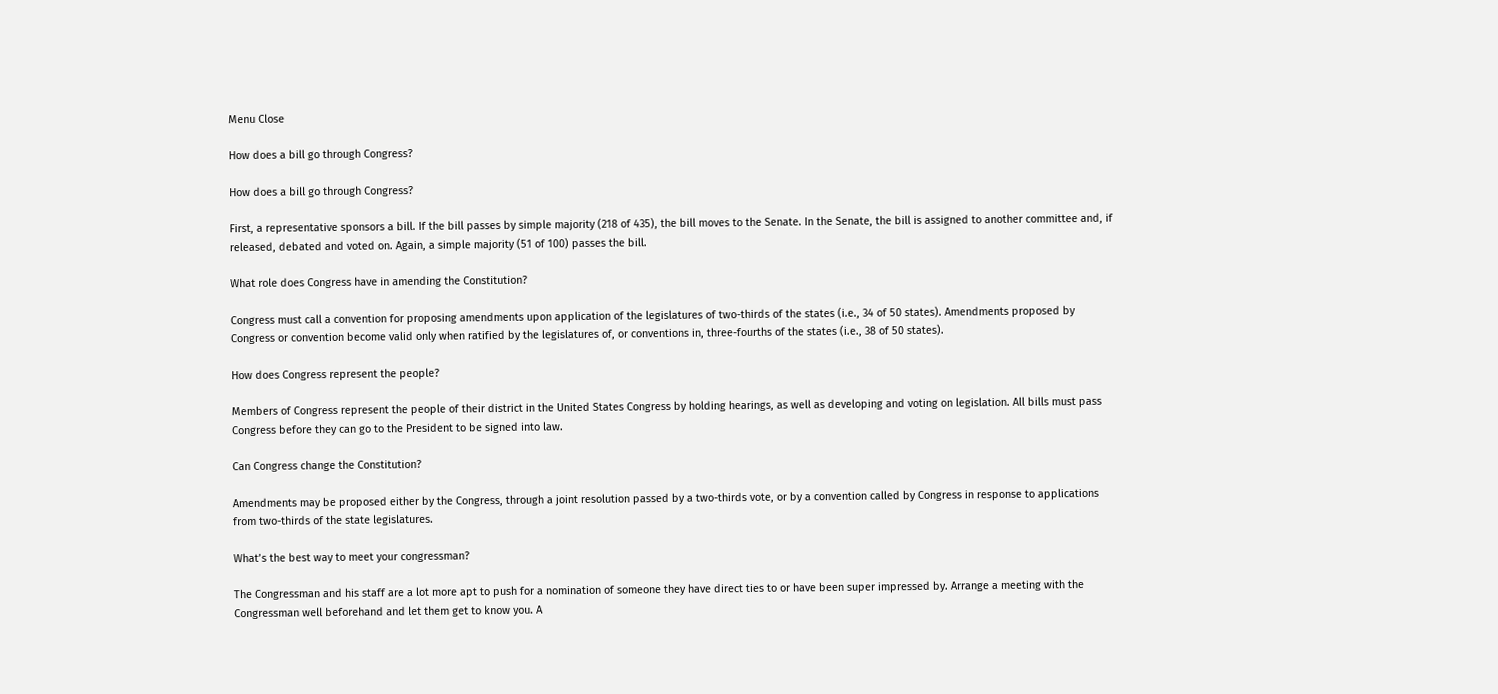Menu Close

How does a bill go through Congress?

How does a bill go through Congress?

First, a representative sponsors a bill. If the bill passes by simple majority (218 of 435), the bill moves to the Senate. In the Senate, the bill is assigned to another committee and, if released, debated and voted on. Again, a simple majority (51 of 100) passes the bill.

What role does Congress have in amending the Constitution?

Congress must call a convention for proposing amendments upon application of the legislatures of two-thirds of the states (i.e., 34 of 50 states). Amendments proposed by Congress or convention become valid only when ratified by the legislatures of, or conventions in, three-fourths of the states (i.e., 38 of 50 states).

How does Congress represent the people?

Members of Congress represent the people of their district in the United States Congress by holding hearings, as well as developing and voting on legislation. All bills must pass Congress before they can go to the President to be signed into law.

Can Congress change the Constitution?

Amendments may be proposed either by the Congress, through a joint resolution passed by a two-thirds vote, or by a convention called by Congress in response to applications from two-thirds of the state legislatures.

What’s the best way to meet your congressman?

The Congressman and his staff are a lot more apt to push for a nomination of someone they have direct ties to or have been super impressed by. Arrange a meeting with the Congressman well beforehand and let them get to know you. A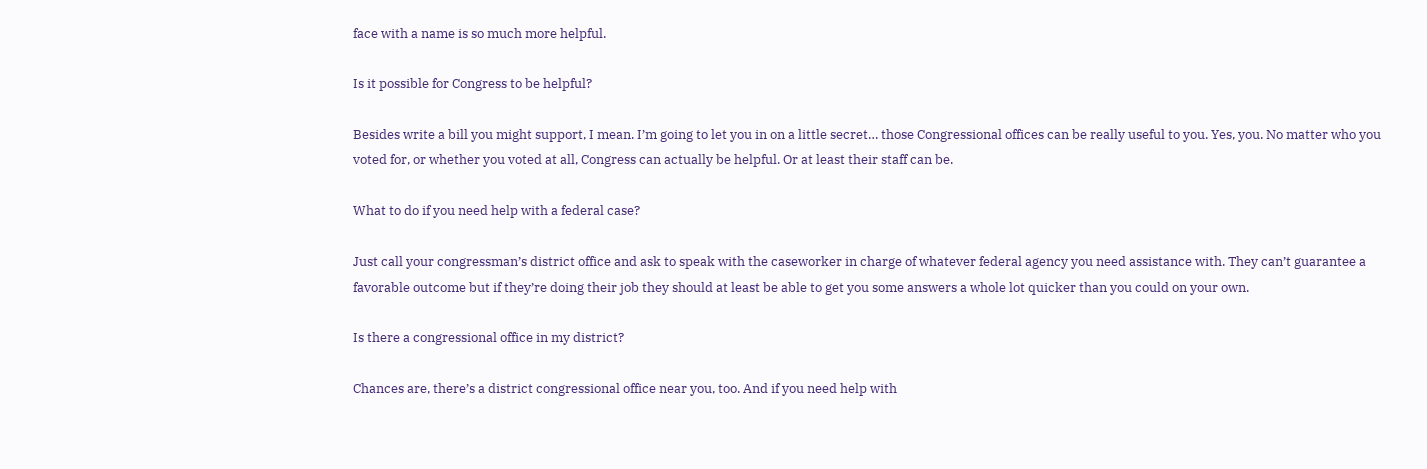face with a name is so much more helpful.

Is it possible for Congress to be helpful?

Besides write a bill you might support, I mean. I’m going to let you in on a little secret… those Congressional offices can be really useful to you. Yes, you. No matter who you voted for, or whether you voted at all, Congress can actually be helpful. Or at least their staff can be.

What to do if you need help with a federal case?

Just call your congressman’s district office and ask to speak with the caseworker in charge of whatever federal agency you need assistance with. They can’t guarantee a favorable outcome but if they’re doing their job they should at least be able to get you some answers a whole lot quicker than you could on your own.

Is there a congressional office in my district?

Chances are, there’s a district congressional office near you, too. And if you need help with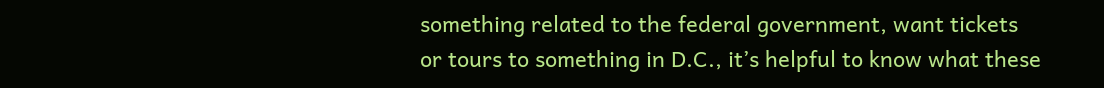something related to the federal government, want tickets or tours to something in D.C., it’s helpful to know what these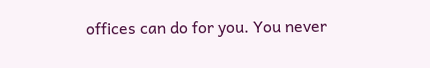offices can do for you. You never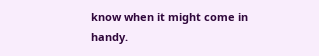know when it might come in handy.